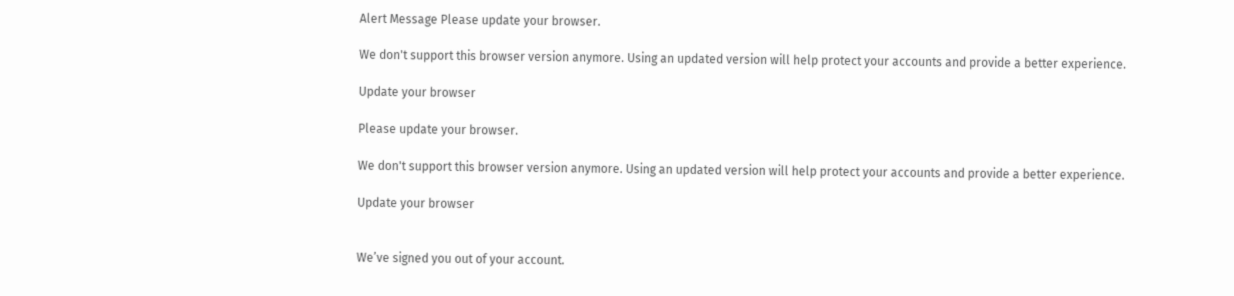Alert Message Please update your browser.

We don't support this browser version anymore. Using an updated version will help protect your accounts and provide a better experience.

Update your browser

Please update your browser.

We don't support this browser version anymore. Using an updated version will help protect your accounts and provide a better experience.

Update your browser


We’ve signed you out of your account.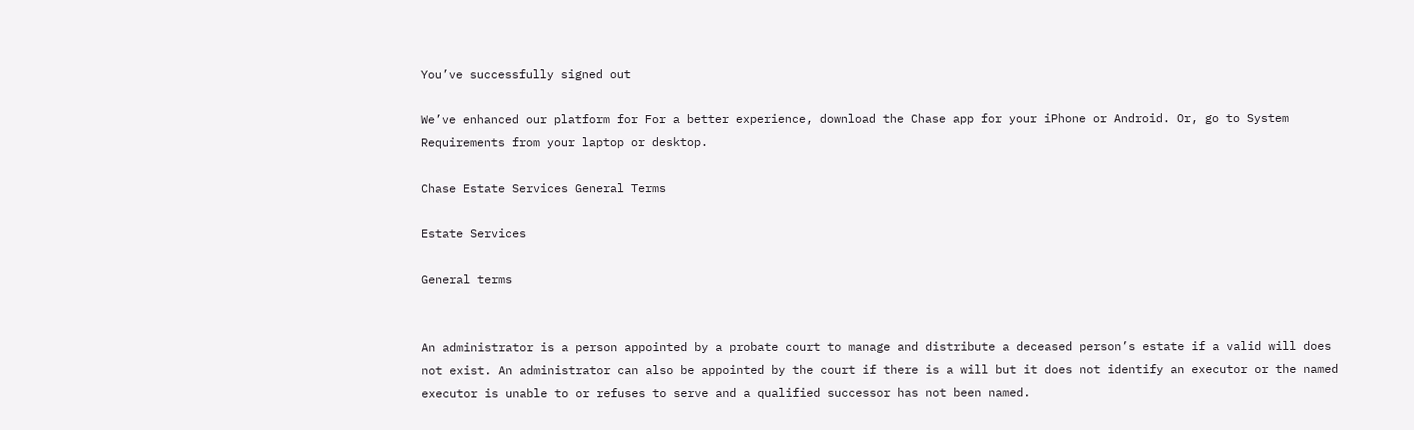You’ve successfully signed out

We’ve enhanced our platform for For a better experience, download the Chase app for your iPhone or Android. Or, go to System Requirements from your laptop or desktop.

Chase Estate Services General Terms

Estate Services

General terms


An administrator is a person appointed by a probate court to manage and distribute a deceased person’s estate if a valid will does not exist. An administrator can also be appointed by the court if there is a will but it does not identify an executor or the named executor is unable to or refuses to serve and a qualified successor has not been named.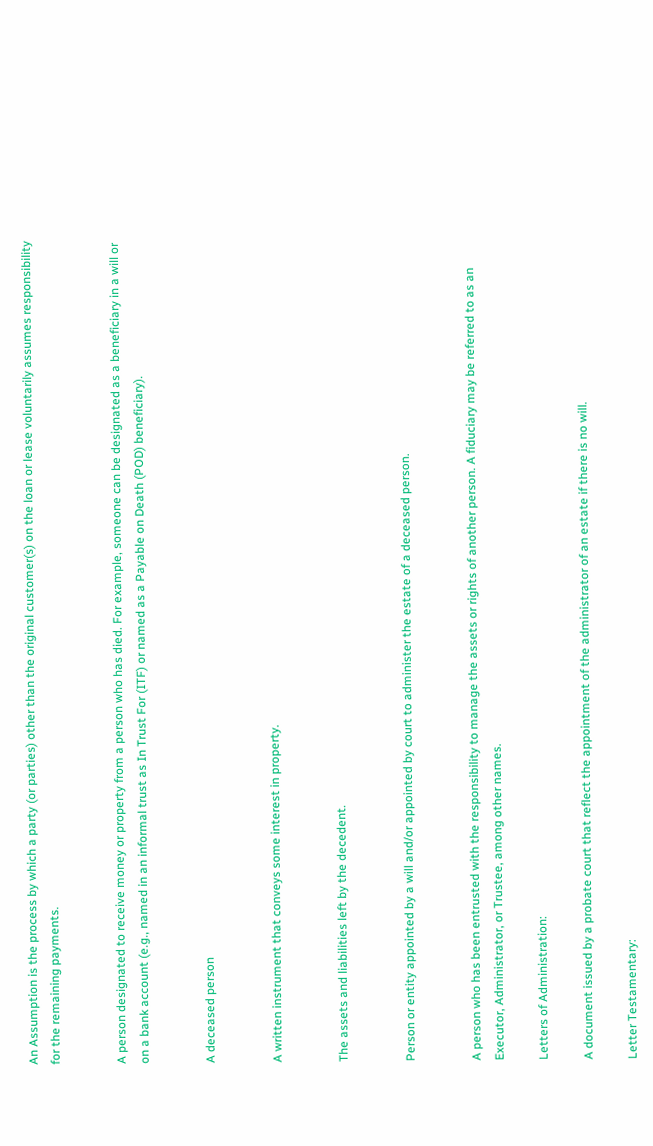An Assumption is the process by which a party (or parties) other than the original customer(s) on the loan or lease voluntarily assumes responsibility for the remaining payments.


A person designated to receive money or property from a person who has died. For example, someone can be designated as a beneficiary in a will or on a bank account (e.g., named in an informal trust as In Trust For (ITF) or named as a Payable on Death (POD) beneficiary).


A deceased person


A written instrument that conveys some interest in property.


The assets and liabilities left by the decedent.


Person or entity appointed by a will and/or appointed by court to administer the estate of a deceased person.


A person who has been entrusted with the responsibility to manage the assets or rights of another person. A fiduciary may be referred to as an Executor, Administrator, or Trustee, among other names.

Letters of Administration:

A document issued by a probate court that reflect the appointment of the administrator of an estate if there is no will.

Letter Testamentary: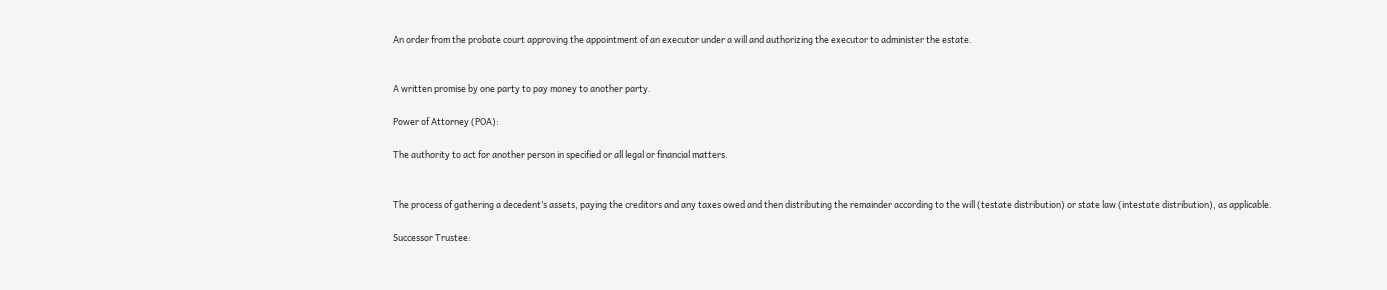An order from the probate court approving the appointment of an executor under a will and authorizing the executor to administer the estate.


A written promise by one party to pay money to another party.

Power of Attorney (POA):

The authority to act for another person in specified or all legal or financial matters.


The process of gathering a decedent’s assets, paying the creditors and any taxes owed and then distributing the remainder according to the will (testate distribution) or state law (intestate distribution), as applicable.

Successor Trustee: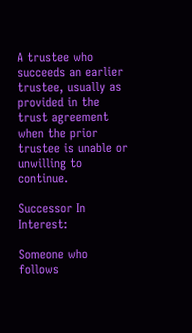A trustee who succeeds an earlier trustee, usually as provided in the trust agreement when the prior trustee is unable or unwilling to continue.

Successor In Interest:

Someone who follows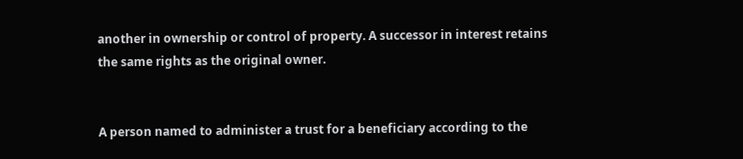another in ownership or control of property. A successor in interest retains the same rights as the original owner.


A person named to administer a trust for a beneficiary according to the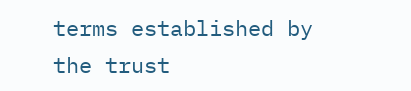terms established by the trust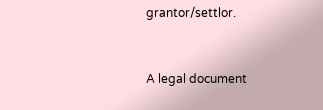grantor/settlor.


A legal document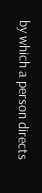by which a person directs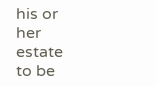his or her estate to be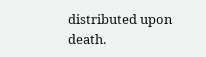distributed upon death.